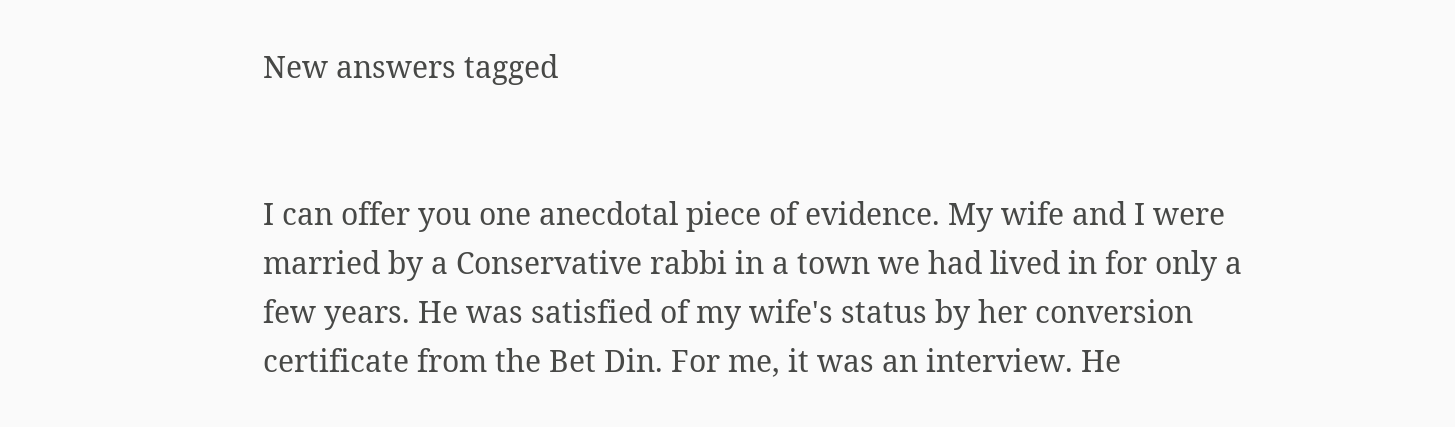New answers tagged


I can offer you one anecdotal piece of evidence. My wife and I were married by a Conservative rabbi in a town we had lived in for only a few years. He was satisfied of my wife's status by her conversion certificate from the Bet Din. For me, it was an interview. He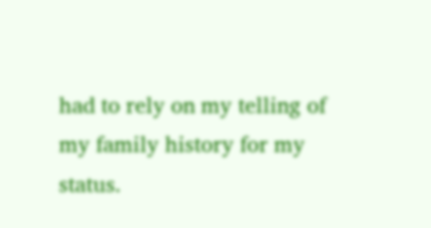had to rely on my telling of my family history for my status.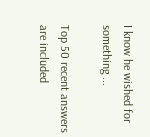I know he wished for something ...

Top 50 recent answers are included